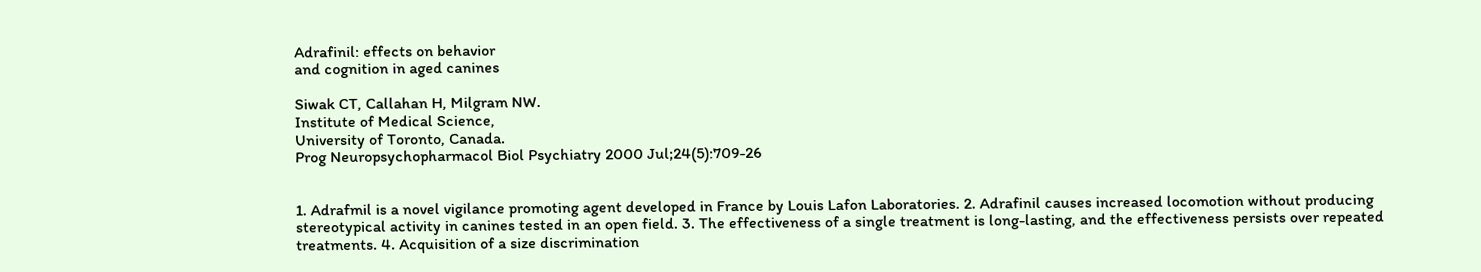Adrafinil: effects on behavior
and cognition in aged canines

Siwak CT, Callahan H, Milgram NW.
Institute of Medical Science,
University of Toronto, Canada.
Prog Neuropsychopharmacol Biol Psychiatry 2000 Jul;24(5):709-26


1. Adrafmil is a novel vigilance promoting agent developed in France by Louis Lafon Laboratories. 2. Adrafinil causes increased locomotion without producing stereotypical activity in canines tested in an open field. 3. The effectiveness of a single treatment is long-lasting, and the effectiveness persists over repeated treatments. 4. Acquisition of a size discrimination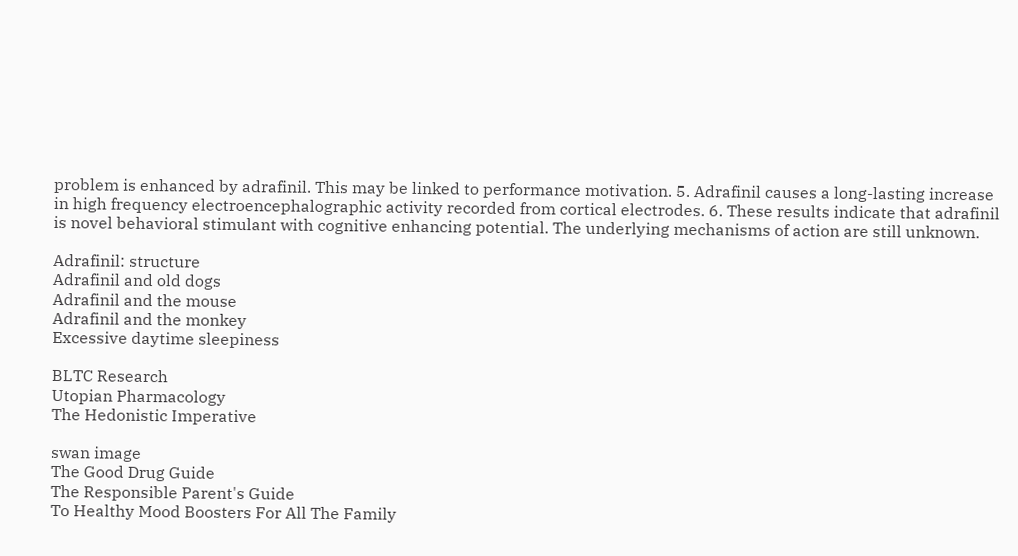problem is enhanced by adrafinil. This may be linked to performance motivation. 5. Adrafinil causes a long-lasting increase in high frequency electroencephalographic activity recorded from cortical electrodes. 6. These results indicate that adrafinil is novel behavioral stimulant with cognitive enhancing potential. The underlying mechanisms of action are still unknown.

Adrafinil: structure
Adrafinil and old dogs
Adrafinil and the mouse
Adrafinil and the monkey
Excessive daytime sleepiness

BLTC Research
Utopian Pharmacology
The Hedonistic Imperative

swan image
The Good Drug Guide
The Responsible Parent's Guide
To Healthy Mood Boosters For All The Family